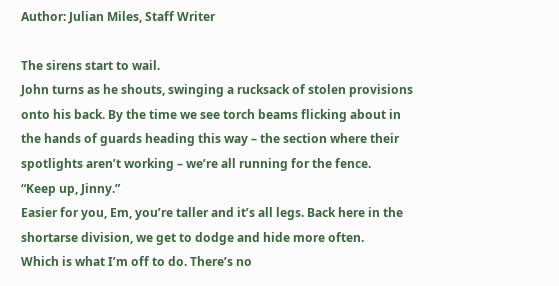Author: Julian Miles, Staff Writer

The sirens start to wail.
John turns as he shouts, swinging a rucksack of stolen provisions onto his back. By the time we see torch beams flicking about in the hands of guards heading this way – the section where their spotlights aren’t working – we’re all running for the fence.
“Keep up, Jinny.”
Easier for you, Em, you’re taller and it’s all legs. Back here in the shortarse division, we get to dodge and hide more often.
Which is what I’m off to do. There’s no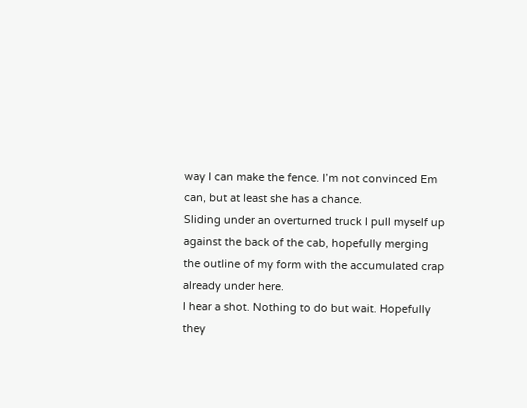way I can make the fence. I’m not convinced Em can, but at least she has a chance.
Sliding under an overturned truck I pull myself up against the back of the cab, hopefully merging the outline of my form with the accumulated crap already under here.
I hear a shot. Nothing to do but wait. Hopefully they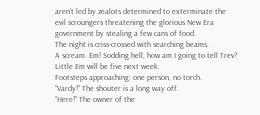aren’t led by zealots determined to exterminate the evil scroungers threatening the glorious New Era government by stealing a few cans of food.
The night is criss-crossed with searching beams.
A scream. Em! Sodding hell, how am I going to tell Trev? Little Em will be five next week.
Footsteps approaching: one person, no torch.
“Vardy!” The shouter is a long way off.
“Here!” The owner of the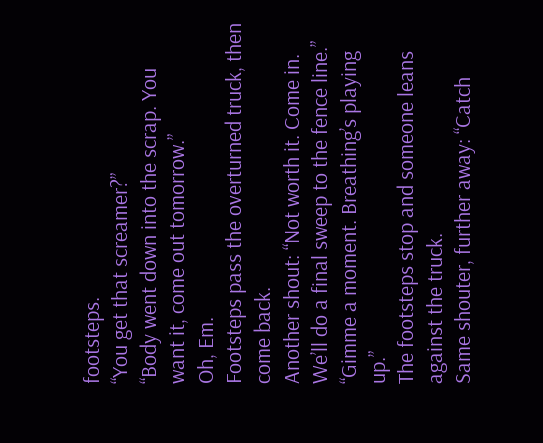footsteps.
“You get that screamer?”
“Body went down into the scrap. You want it, come out tomorrow.”
Oh, Em.
Footsteps pass the overturned truck, then come back.
Another shout: “Not worth it. Come in. We’ll do a final sweep to the fence line.”
“Gimme a moment. Breathing’s playing up.”
The footsteps stop and someone leans against the truck.
Same shouter, further away: “Catch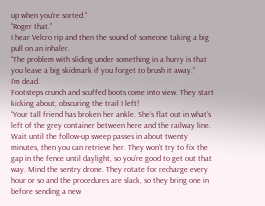up when you’re sorted.”
“Roger that.”
I hear Velcro rip and then the sound of someone taking a big pull on an inhaler.
“The problem with sliding under something in a hurry is that you leave a big skidmark if you forget to brush it away.”
I’m dead.
Footsteps crunch and scuffed boots come into view. They start kicking about, obscuring the trail I left!
“Your tall friend has broken her ankle. She’s flat out in what’s left of the grey container between here and the railway line. Wait until the follow-up sweep passes in about twenty minutes, then you can retrieve her. They won’t try to fix the gap in the fence until daylight, so you’re good to get out that way. Mind the sentry drone. They rotate for recharge every hour or so and the procedures are slack, so they bring one in before sending a new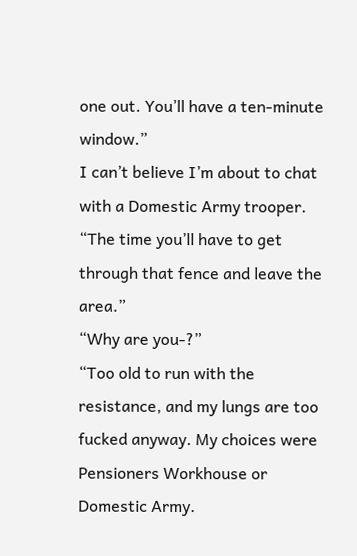one out. You’ll have a ten-minute window.”
I can’t believe I’m about to chat with a Domestic Army trooper.
“The time you’ll have to get through that fence and leave the area.”
“Why are you-?”
“Too old to run with the resistance, and my lungs are too fucked anyway. My choices were Pensioners Workhouse or Domestic Army.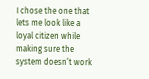I chose the one that lets me look like a loyal citizen while making sure the system doesn’t work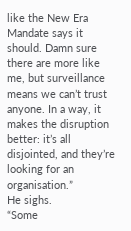like the New Era Mandate says it should. Damn sure there are more like me, but surveillance means we can’t trust anyone. In a way, it makes the disruption better: it’s all disjointed, and they’re looking for an organisation.”
He sighs.
“Some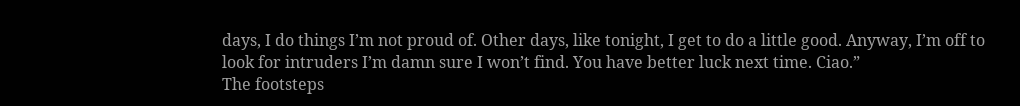days, I do things I’m not proud of. Other days, like tonight, I get to do a little good. Anyway, I’m off to look for intruders I’m damn sure I won’t find. You have better luck next time. Ciao.”
The footsteps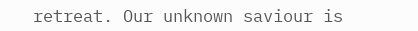retreat. Our unknown saviour is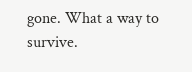gone. What a way to survive.